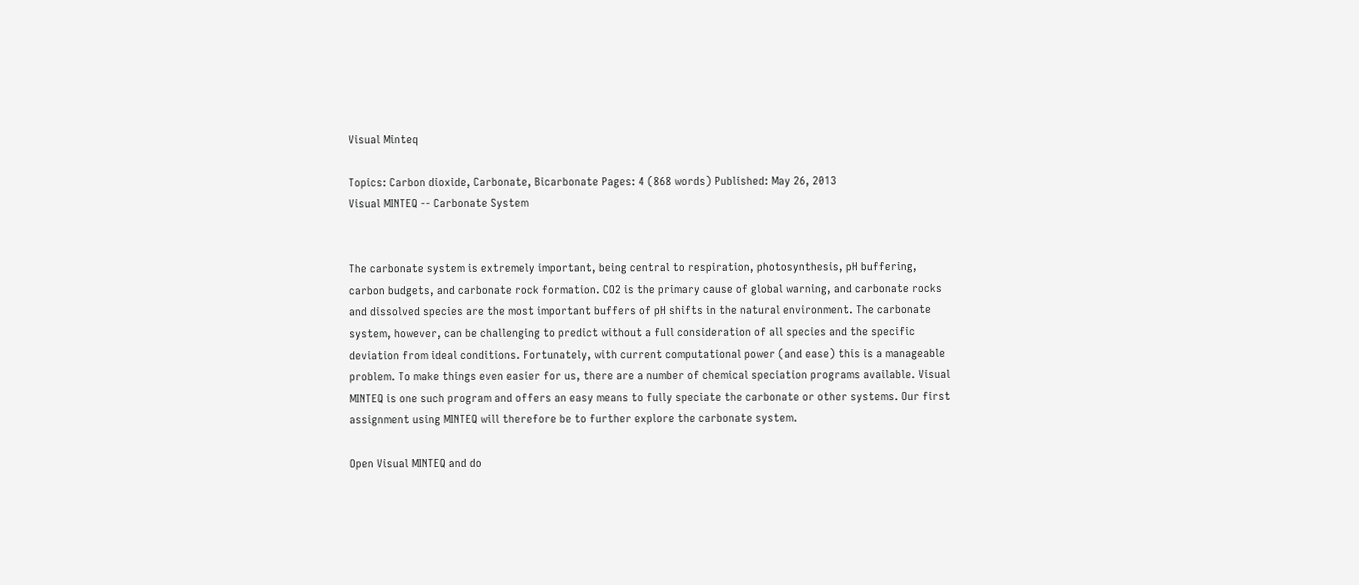Visual Minteq

Topics: Carbon dioxide, Carbonate, Bicarbonate Pages: 4 (868 words) Published: May 26, 2013
Visual MINTEQ -- Carbonate System


The carbonate system is extremely important, being central to respiration, photosynthesis, pH buffering, carbon budgets, and carbonate rock formation. CO2 is the primary cause of global warning, and carbonate rocks and dissolved species are the most important buffers of pH shifts in the natural environment. The carbonate system, however, can be challenging to predict without a full consideration of all species and the specific deviation from ideal conditions. Fortunately, with current computational power (and ease) this is a manageable problem. To make things even easier for us, there are a number of chemical speciation programs available. Visual MINTEQ is one such program and offers an easy means to fully speciate the carbonate or other systems. Our first assignment using MINTEQ will therefore be to further explore the carbonate system.

Open Visual MINTEQ and do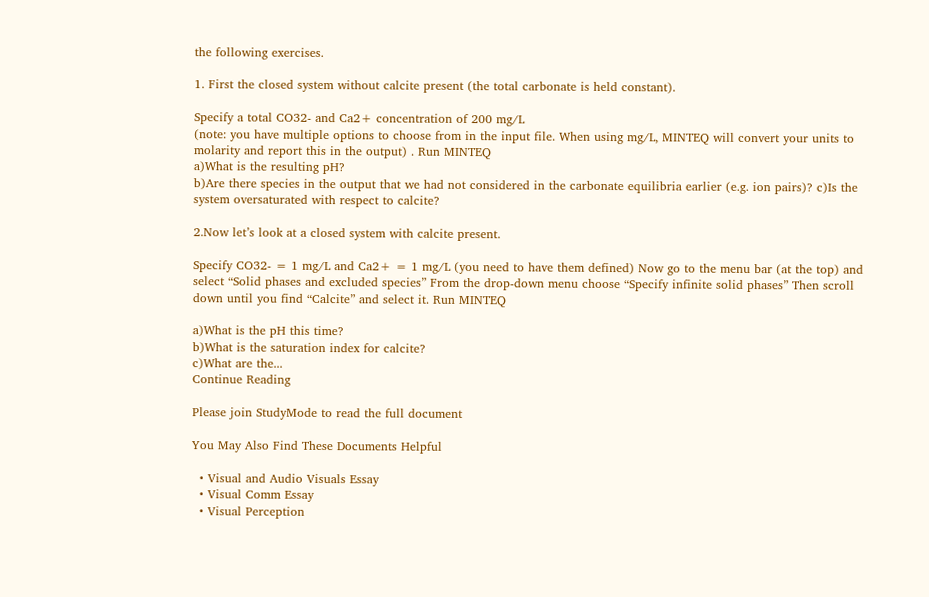the following exercises.

1. First the closed system without calcite present (the total carbonate is held constant).

Specify a total CO32- and Ca2+ concentration of 200 mg/L
(note: you have multiple options to choose from in the input file. When using mg/L, MINTEQ will convert your units to molarity and report this in the output) . Run MINTEQ
a)What is the resulting pH?
b)Are there species in the output that we had not considered in the carbonate equilibria earlier (e.g. ion pairs)? c)Is the system oversaturated with respect to calcite?

2.Now let’s look at a closed system with calcite present.

Specify CO32- = 1 mg/L and Ca2+ = 1 mg/L (you need to have them defined) Now go to the menu bar (at the top) and select “Solid phases and excluded species” From the drop-down menu choose “Specify infinite solid phases” Then scroll down until you find “Calcite” and select it. Run MINTEQ

a)What is the pH this time?
b)What is the saturation index for calcite?
c)What are the...
Continue Reading

Please join StudyMode to read the full document

You May Also Find These Documents Helpful

  • Visual and Audio Visuals Essay
  • Visual Comm Essay
  • Visual Perception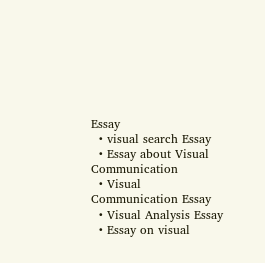Essay
  • visual search Essay
  • Essay about Visual Communication
  • Visual Communication Essay
  • Visual Analysis Essay
  • Essay on visual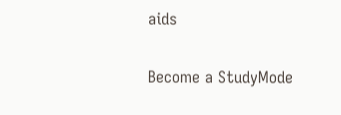aids

Become a StudyMode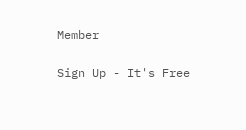Member

Sign Up - It's Free